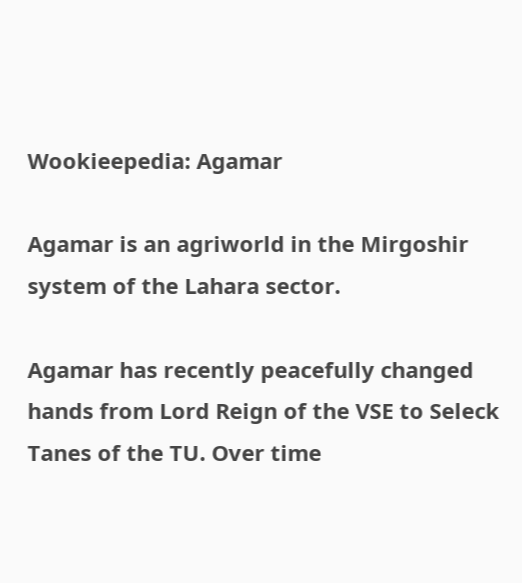Wookieepedia: Agamar

Agamar is an agriworld in the Mirgoshir system of the Lahara sector.

Agamar has recently peacefully changed hands from Lord Reign of the VSE to Seleck Tanes of the TU. Over time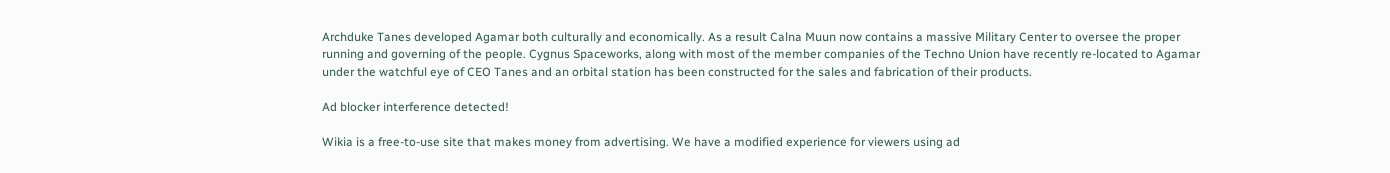Archduke Tanes developed Agamar both culturally and economically. As a result Calna Muun now contains a massive Military Center to oversee the proper running and governing of the people. Cygnus Spaceworks, along with most of the member companies of the Techno Union have recently re-located to Agamar under the watchful eye of CEO Tanes and an orbital station has been constructed for the sales and fabrication of their products.

Ad blocker interference detected!

Wikia is a free-to-use site that makes money from advertising. We have a modified experience for viewers using ad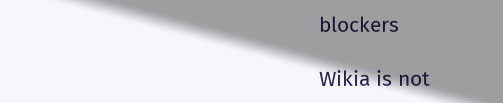blockers

Wikia is not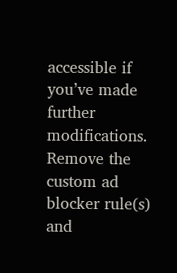accessible if you’ve made further modifications. Remove the custom ad blocker rule(s) and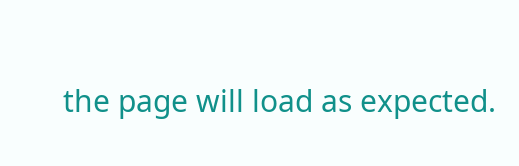the page will load as expected.